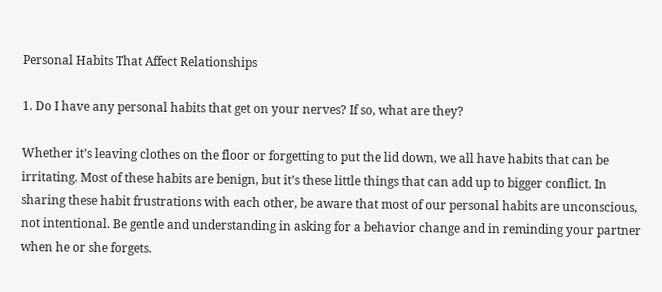Personal Habits That Affect Relationships

1. Do I have any personal habits that get on your nerves? If so, what are they?

Whether it’s leaving clothes on the floor or forgetting to put the lid down, we all have habits that can be irritating. Most of these habits are benign, but it’s these little things that can add up to bigger conflict. In sharing these habit frustrations with each other, be aware that most of our personal habits are unconscious, not intentional. Be gentle and understanding in asking for a behavior change and in reminding your partner when he or she forgets.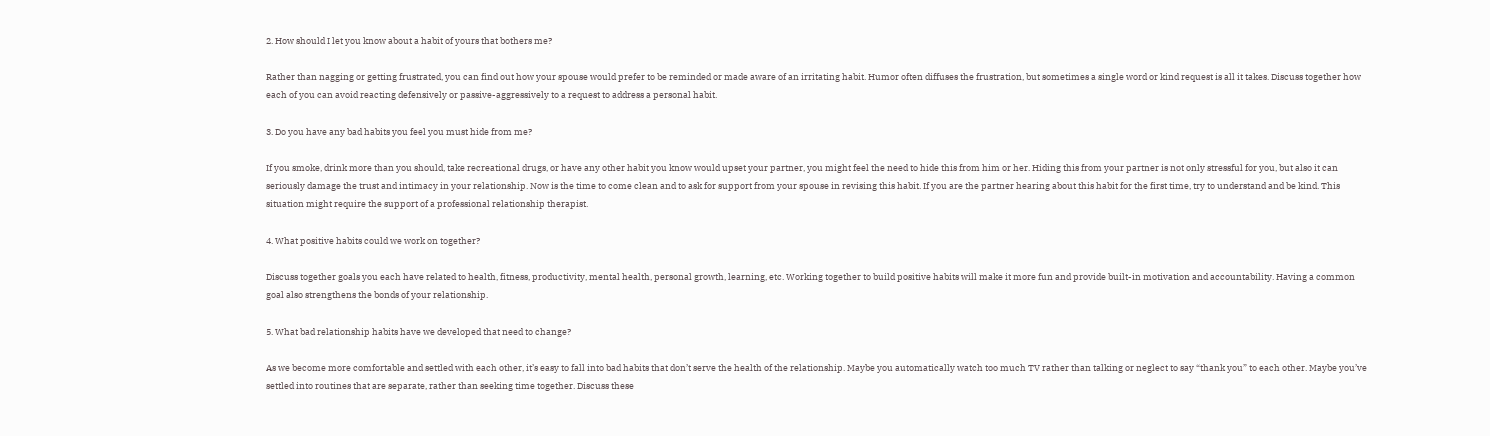2. How should I let you know about a habit of yours that bothers me?

Rather than nagging or getting frustrated, you can find out how your spouse would prefer to be reminded or made aware of an irritating habit. Humor often diffuses the frustration, but sometimes a single word or kind request is all it takes. Discuss together how each of you can avoid reacting defensively or passive-aggressively to a request to address a personal habit.

3. Do you have any bad habits you feel you must hide from me?

If you smoke, drink more than you should, take recreational drugs, or have any other habit you know would upset your partner, you might feel the need to hide this from him or her. Hiding this from your partner is not only stressful for you, but also it can seriously damage the trust and intimacy in your relationship. Now is the time to come clean and to ask for support from your spouse in revising this habit. If you are the partner hearing about this habit for the first time, try to understand and be kind. This situation might require the support of a professional relationship therapist.

4. What positive habits could we work on together?

Discuss together goals you each have related to health, fitness, productivity, mental health, personal growth, learning, etc. Working together to build positive habits will make it more fun and provide built-in motivation and accountability. Having a common goal also strengthens the bonds of your relationship.

5. What bad relationship habits have we developed that need to change?

As we become more comfortable and settled with each other, it’s easy to fall into bad habits that don’t serve the health of the relationship. Maybe you automatically watch too much TV rather than talking or neglect to say “thank you” to each other. Maybe you’ve settled into routines that are separate, rather than seeking time together. Discuss these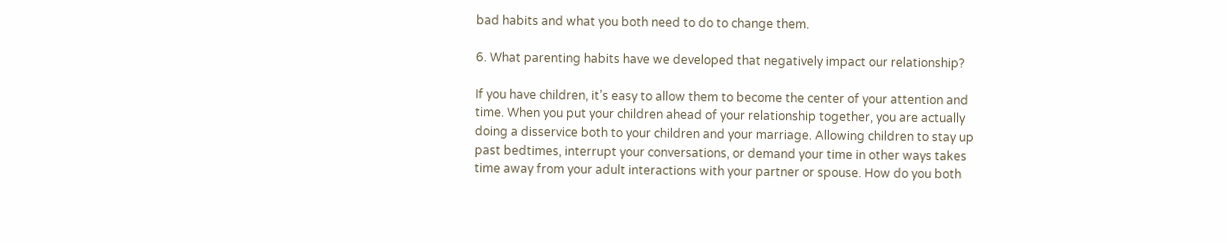bad habits and what you both need to do to change them.

6. What parenting habits have we developed that negatively impact our relationship?

If you have children, it’s easy to allow them to become the center of your attention and time. When you put your children ahead of your relationship together, you are actually doing a disservice both to your children and your marriage. Allowing children to stay up past bedtimes, interrupt your conversations, or demand your time in other ways takes time away from your adult interactions with your partner or spouse. How do you both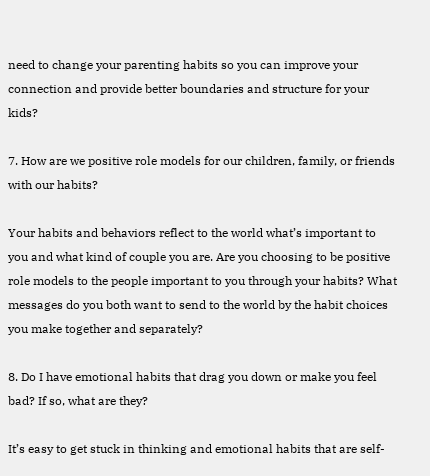need to change your parenting habits so you can improve your connection and provide better boundaries and structure for your kids?

7. How are we positive role models for our children, family, or friends with our habits?

Your habits and behaviors reflect to the world what’s important to you and what kind of couple you are. Are you choosing to be positive role models to the people important to you through your habits? What messages do you both want to send to the world by the habit choices you make together and separately?

8. Do I have emotional habits that drag you down or make you feel bad? If so, what are they?

It’s easy to get stuck in thinking and emotional habits that are self-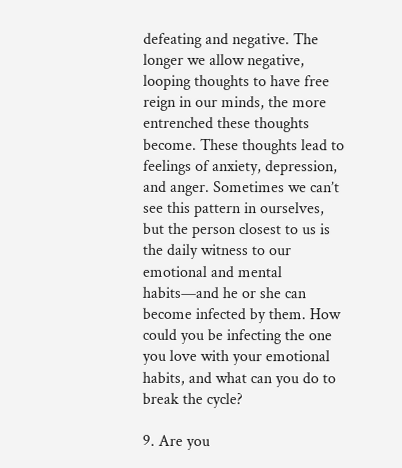defeating and negative. The longer we allow negative, looping thoughts to have free reign in our minds, the more entrenched these thoughts become. These thoughts lead to feelings of anxiety, depression, and anger. Sometimes we can’t see this pattern in ourselves, but the person closest to us is the daily witness to our emotional and mental habits—and he or she can become infected by them. How could you be infecting the one you love with your emotional habits, and what can you do to break the cycle?

9. Are you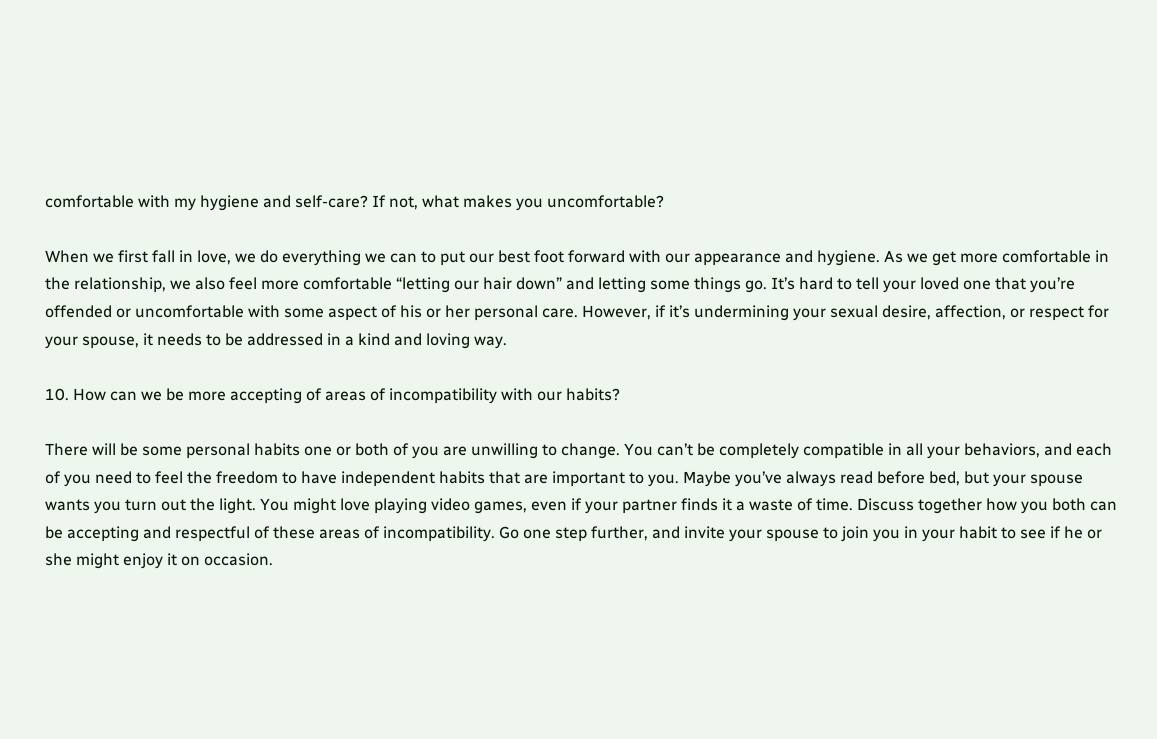comfortable with my hygiene and self-care? If not, what makes you uncomfortable?

When we first fall in love, we do everything we can to put our best foot forward with our appearance and hygiene. As we get more comfortable in the relationship, we also feel more comfortable “letting our hair down” and letting some things go. It’s hard to tell your loved one that you’re offended or uncomfortable with some aspect of his or her personal care. However, if it’s undermining your sexual desire, affection, or respect for your spouse, it needs to be addressed in a kind and loving way.

10. How can we be more accepting of areas of incompatibility with our habits?

There will be some personal habits one or both of you are unwilling to change. You can’t be completely compatible in all your behaviors, and each of you need to feel the freedom to have independent habits that are important to you. Maybe you’ve always read before bed, but your spouse wants you turn out the light. You might love playing video games, even if your partner finds it a waste of time. Discuss together how you both can be accepting and respectful of these areas of incompatibility. Go one step further, and invite your spouse to join you in your habit to see if he or she might enjoy it on occasion.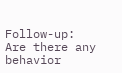Follow-up: Are there any behavior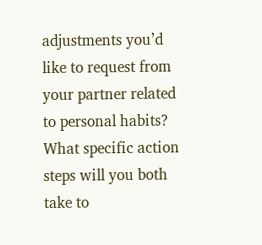adjustments you’d like to request from your partner related to personal habits? What specific action steps will you both take to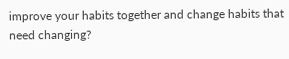improve your habits together and change habits that need changing?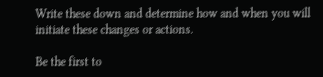Write these down and determine how and when you will initiate these changes or actions.

Be the first to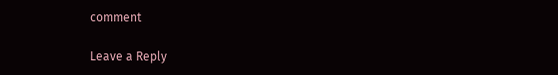comment

Leave a Reply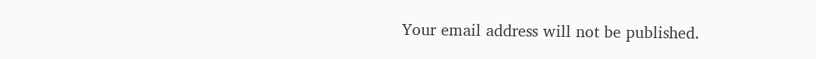Your email address will not be published.